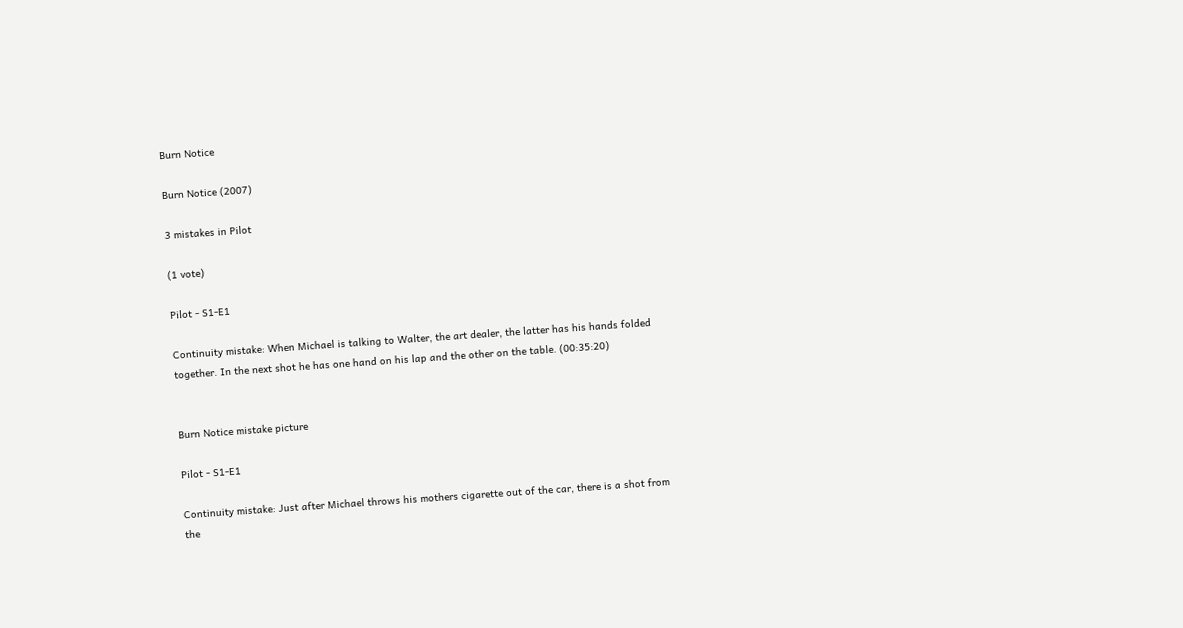Burn Notice

Burn Notice (2007)

3 mistakes in Pilot

(1 vote)

Pilot - S1-E1

Continuity mistake: When Michael is talking to Walter, the art dealer, the latter has his hands folded together. In the next shot he has one hand on his lap and the other on the table. (00:35:20)


Burn Notice mistake picture

Pilot - S1-E1

Continuity mistake: Just after Michael throws his mothers cigarette out of the car, there is a shot from the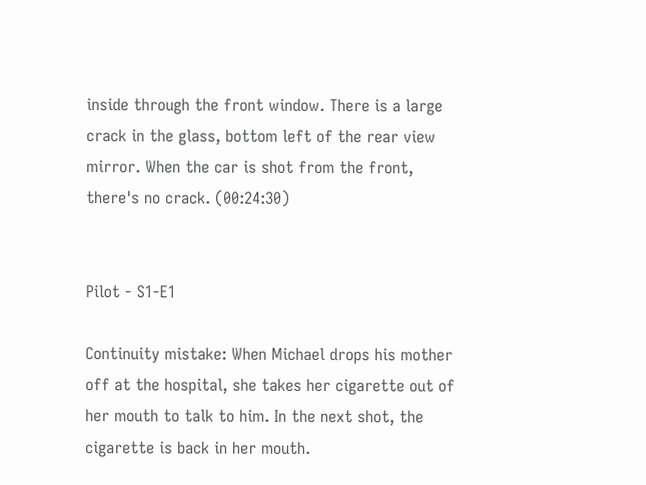inside through the front window. There is a large crack in the glass, bottom left of the rear view mirror. When the car is shot from the front, there's no crack. (00:24:30)


Pilot - S1-E1

Continuity mistake: When Michael drops his mother off at the hospital, she takes her cigarette out of her mouth to talk to him. In the next shot, the cigarette is back in her mouth.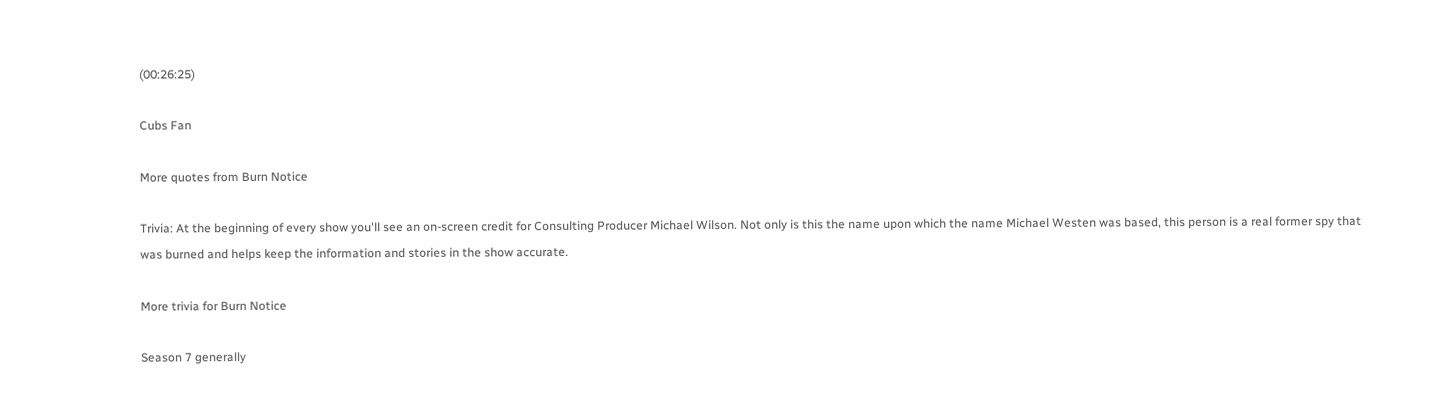(00:26:25)

Cubs Fan

More quotes from Burn Notice

Trivia: At the beginning of every show you'll see an on-screen credit for Consulting Producer Michael Wilson. Not only is this the name upon which the name Michael Westen was based, this person is a real former spy that was burned and helps keep the information and stories in the show accurate.

More trivia for Burn Notice

Season 7 generally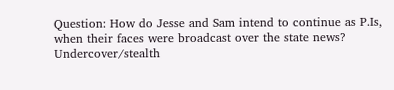Question: How do Jesse and Sam intend to continue as P.Is, when their faces were broadcast over the state news? Undercover/stealth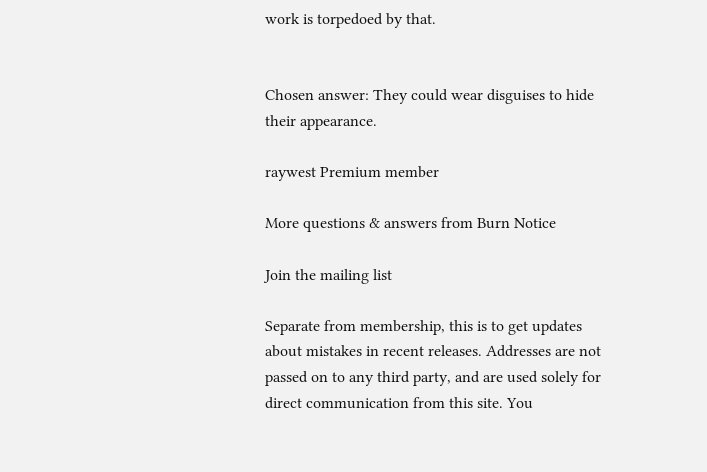work is torpedoed by that.


Chosen answer: They could wear disguises to hide their appearance.

raywest Premium member

More questions & answers from Burn Notice

Join the mailing list

Separate from membership, this is to get updates about mistakes in recent releases. Addresses are not passed on to any third party, and are used solely for direct communication from this site. You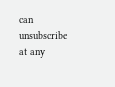can unsubscribe at any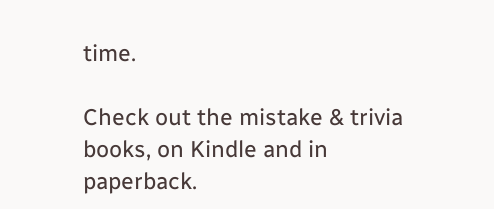time.

Check out the mistake & trivia books, on Kindle and in paperback.